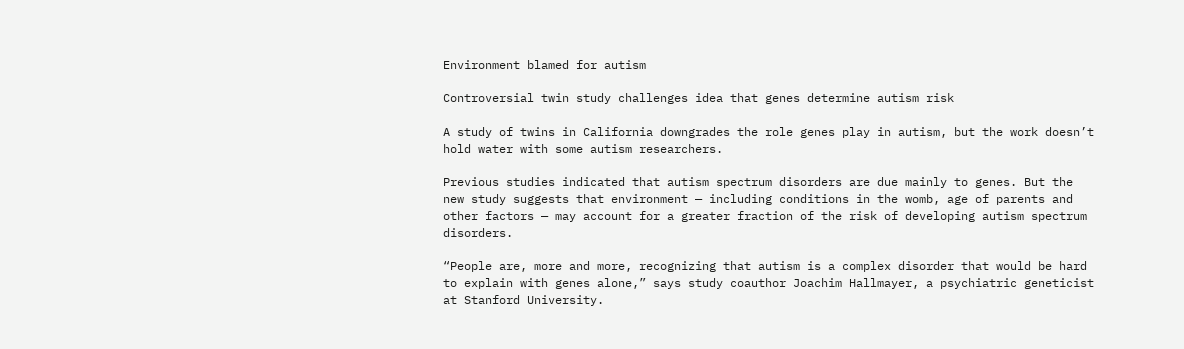Environment blamed for autism

Controversial twin study challenges idea that genes determine autism risk

A study of twins in California downgrades the role genes play in autism, but the work doesn’t hold water with some autism researchers.

Previous studies indicated that autism spectrum disorders are due mainly to genes. But the new study suggests that environment — including conditions in the womb, age of parents and other factors — may account for a greater fraction of the risk of developing autism spectrum disorders.

“People are, more and more, recognizing that autism is a complex disorder that would be hard to explain with genes alone,” says study coauthor Joachim Hallmayer, a psychiatric geneticist at Stanford University.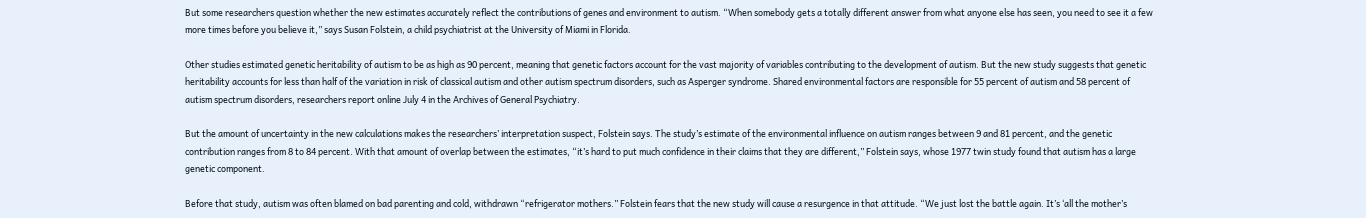But some researchers question whether the new estimates accurately reflect the contributions of genes and environment to autism. “When somebody gets a totally different answer from what anyone else has seen, you need to see it a few more times before you believe it,” says Susan Folstein, a child psychiatrist at the University of Miami in Florida.

Other studies estimated genetic heritability of autism to be as high as 90 percent, meaning that genetic factors account for the vast majority of variables contributing to the development of autism. But the new study suggests that genetic heritability accounts for less than half of the variation in risk of classical autism and other autism spectrum disorders, such as Asperger syndrome. Shared environmental factors are responsible for 55 percent of autism and 58 percent of autism spectrum disorders, researchers report online July 4 in the Archives of General Psychiatry.

But the amount of uncertainty in the new calculations makes the researchers’ interpretation suspect, Folstein says. The study’s estimate of the environmental influence on autism ranges between 9 and 81 percent, and the genetic contribution ranges from 8 to 84 percent. With that amount of overlap between the estimates, “it’s hard to put much confidence in their claims that they are different,” Folstein says, whose 1977 twin study found that autism has a large genetic component.

Before that study, autism was often blamed on bad parenting and cold, withdrawn “refrigerator mothers.” Folstein fears that the new study will cause a resurgence in that attitude. “We just lost the battle again. It’s ‘all the mother’s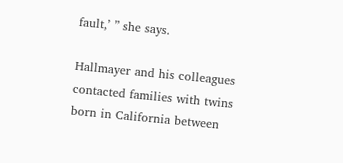fault,’ ” she says.

Hallmayer and his colleagues contacted families with twins born in California between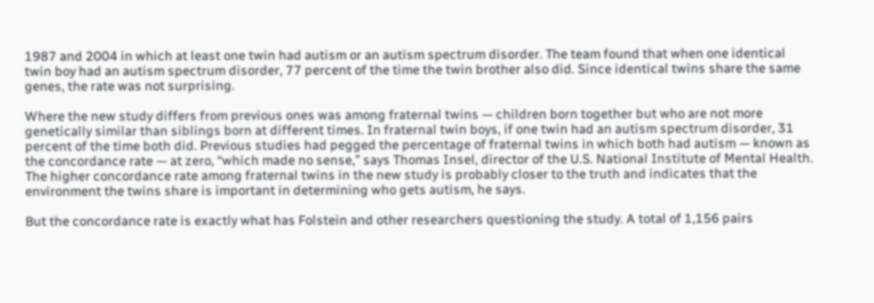1987 and 2004 in which at least one twin had autism or an autism spectrum disorder. The team found that when one identical twin boy had an autism spectrum disorder, 77 percent of the time the twin brother also did. Since identical twins share the same genes, the rate was not surprising.

Where the new study differs from previous ones was among fraternal twins — children born together but who are not more genetically similar than siblings born at different times. In fraternal twin boys, if one twin had an autism spectrum disorder, 31 percent of the time both did. Previous studies had pegged the percentage of fraternal twins in which both had autism — known as the concordance rate — at zero, “which made no sense,” says Thomas Insel, director of the U.S. National Institute of Mental Health. The higher concordance rate among fraternal twins in the new study is probably closer to the truth and indicates that the environment the twins share is important in determining who gets autism, he says.

But the concordance rate is exactly what has Folstein and other researchers questioning the study. A total of 1,156 pairs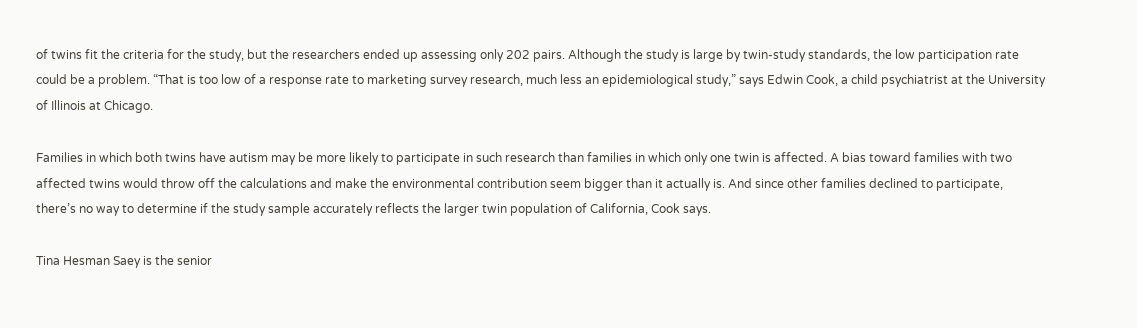of twins fit the criteria for the study, but the researchers ended up assessing only 202 pairs. Although the study is large by twin-study standards, the low participation rate could be a problem. “That is too low of a response rate to marketing survey research, much less an epidemiological study,” says Edwin Cook, a child psychiatrist at the University of Illinois at Chicago.

Families in which both twins have autism may be more likely to participate in such research than families in which only one twin is affected. A bias toward families with two affected twins would throw off the calculations and make the environmental contribution seem bigger than it actually is. And since other families declined to participate, there’s no way to determine if the study sample accurately reflects the larger twin population of California, Cook says.

Tina Hesman Saey is the senior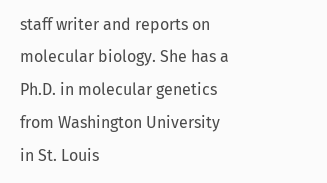staff writer and reports on molecular biology. She has a Ph.D. in molecular genetics from Washington University in St. Louis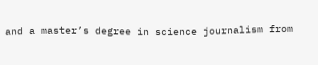and a master’s degree in science journalism from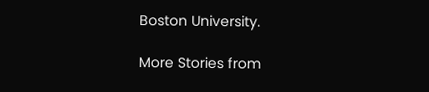Boston University.

More Stories from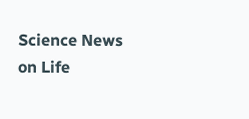Science News on Life